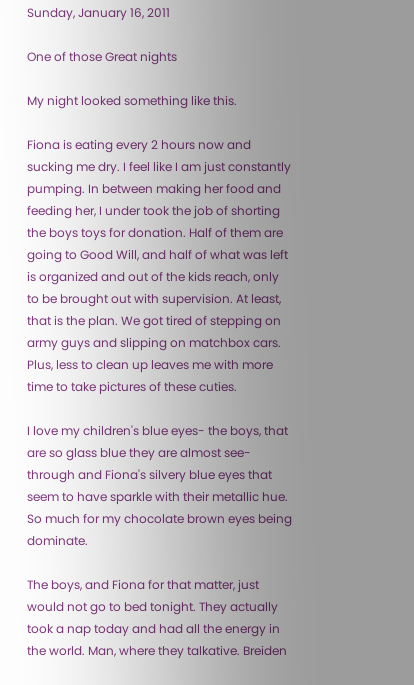Sunday, January 16, 2011

One of those Great nights

My night looked something like this.

Fiona is eating every 2 hours now and sucking me dry. I feel like I am just constantly pumping. In between making her food and feeding her, I under took the job of shorting the boys toys for donation. Half of them are going to Good Will, and half of what was left is organized and out of the kids reach, only to be brought out with supervision. At least, that is the plan. We got tired of stepping on army guys and slipping on matchbox cars. Plus, less to clean up leaves me with more time to take pictures of these cuties.

I love my children's blue eyes- the boys, that are so glass blue they are almost see-through and Fiona's silvery blue eyes that seem to have sparkle with their metallic hue. So much for my chocolate brown eyes being dominate.

The boys, and Fiona for that matter, just would not go to bed tonight. They actually took a nap today and had all the energy in the world. Man, where they talkative. Breiden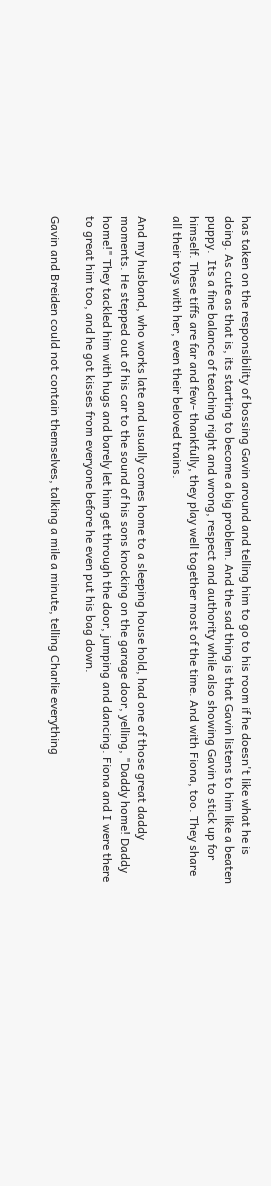has taken on the responsibility of bossing Gavin around and telling him to go to his room if he doesn't like what he is doing. As cute as that is, its starting to become a big problem. And the sad thing is that Gavin listens to him like a beaten puppy.  Its a fine balance of teaching right and wrong, respect and authority while also showing Gavin to stick up for himself. These tiffs are far and few- thankfully, they play well together most of the time. And with Fiona, too. They share all their toys with her, even their beloved trains.

And my husband, who works late and usually comes home to a sleeping house hold, had one of those great daddy moments. He stepped out of his car to the sound of his sons knocking on the garage door, yelling, "Daddy home! Daddy home!" They tackled him with hugs and barely let him get through the door, jumping and dancing. Fiona and I were there to great him too, and he got kisses from everyone before he even put his bag down.

Gavin and Breiden could not contain themselves, talking a mile a minute, telling Charlie everything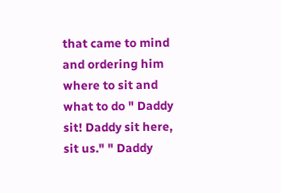that came to mind and ordering him where to sit and what to do " Daddy sit! Daddy sit here, sit us." " Daddy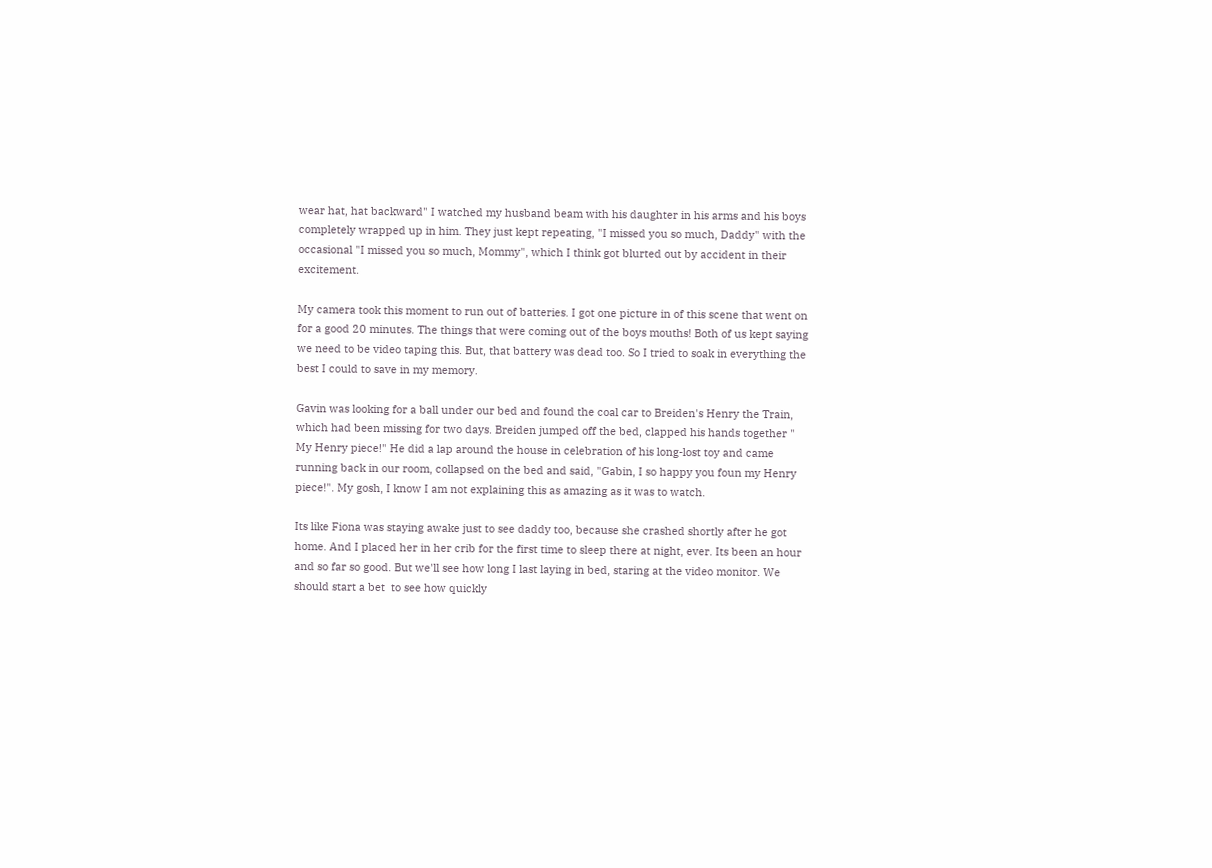wear hat, hat backward" I watched my husband beam with his daughter in his arms and his boys completely wrapped up in him. They just kept repeating, "I missed you so much, Daddy" with the occasional "I missed you so much, Mommy", which I think got blurted out by accident in their excitement.

My camera took this moment to run out of batteries. I got one picture in of this scene that went on for a good 20 minutes. The things that were coming out of the boys mouths! Both of us kept saying we need to be video taping this. But, that battery was dead too. So I tried to soak in everything the best I could to save in my memory.

Gavin was looking for a ball under our bed and found the coal car to Breiden's Henry the Train, which had been missing for two days. Breiden jumped off the bed, clapped his hands together " My Henry piece!" He did a lap around the house in celebration of his long-lost toy and came running back in our room, collapsed on the bed and said, "Gabin, I so happy you foun my Henry piece!". My gosh, I know I am not explaining this as amazing as it was to watch.

Its like Fiona was staying awake just to see daddy too, because she crashed shortly after he got home. And I placed her in her crib for the first time to sleep there at night, ever. Its been an hour and so far so good. But we'll see how long I last laying in bed, staring at the video monitor. We should start a bet  to see how quickly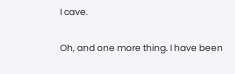I cave.

Oh, and one more thing. I have been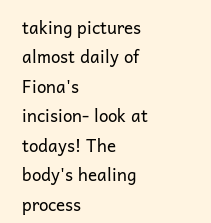taking pictures almost daily of Fiona's incision- look at todays! The body's healing process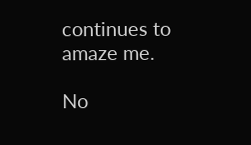continues to amaze me.

No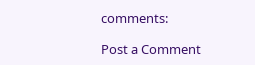comments:

Post a Comment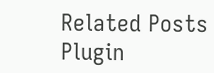Related Posts Plugin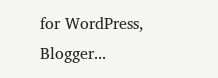for WordPress, Blogger...